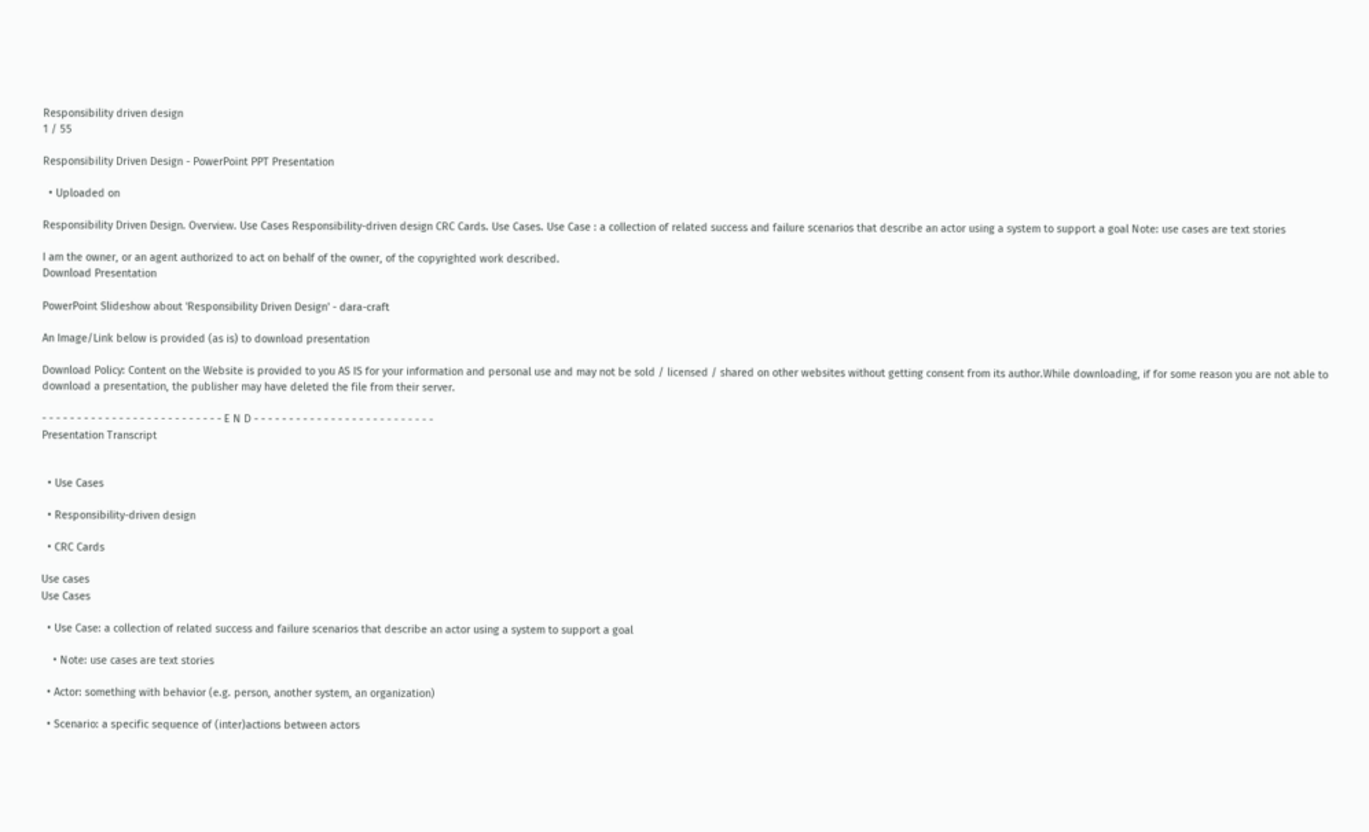Responsibility driven design
1 / 55

Responsibility Driven Design - PowerPoint PPT Presentation

  • Uploaded on

Responsibility Driven Design. Overview. Use Cases Responsibility-driven design CRC Cards. Use Cases. Use Case : a collection of related success and failure scenarios that describe an actor using a system to support a goal Note: use cases are text stories

I am the owner, or an agent authorized to act on behalf of the owner, of the copyrighted work described.
Download Presentation

PowerPoint Slideshow about 'Responsibility Driven Design' - dara-craft

An Image/Link below is provided (as is) to download presentation

Download Policy: Content on the Website is provided to you AS IS for your information and personal use and may not be sold / licensed / shared on other websites without getting consent from its author.While downloading, if for some reason you are not able to download a presentation, the publisher may have deleted the file from their server.

- - - - - - - - - - - - - - - - - - - - - - - - - - E N D - - - - - - - - - - - - - - - - - - - - - - - - - -
Presentation Transcript


  • Use Cases

  • Responsibility-driven design

  • CRC Cards

Use cases
Use Cases

  • Use Case: a collection of related success and failure scenarios that describe an actor using a system to support a goal

    • Note: use cases are text stories

  • Actor: something with behavior (e.g. person, another system, an organization)

  • Scenario: a specific sequence of (inter)actions between actors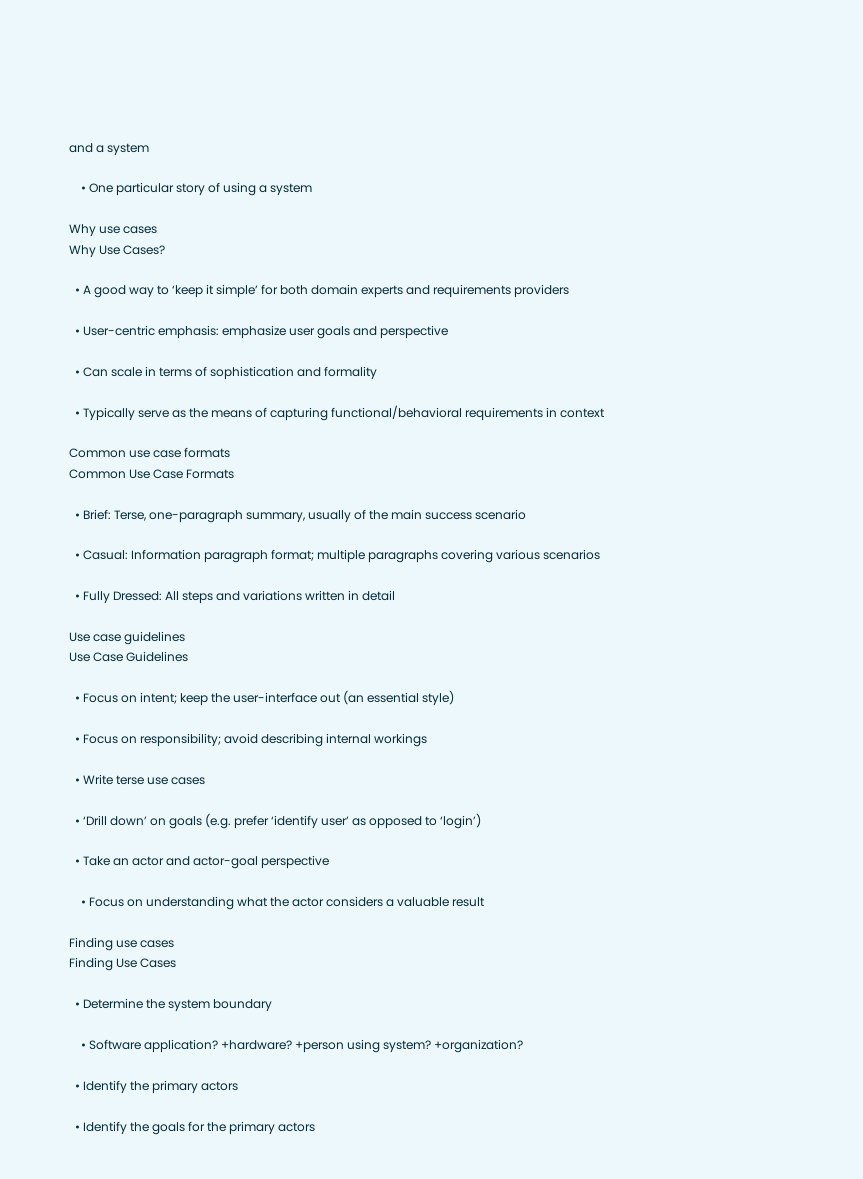and a system

    • One particular story of using a system

Why use cases
Why Use Cases?

  • A good way to ‘keep it simple’ for both domain experts and requirements providers

  • User-centric emphasis: emphasize user goals and perspective

  • Can scale in terms of sophistication and formality

  • Typically serve as the means of capturing functional/behavioral requirements in context

Common use case formats
Common Use Case Formats

  • Brief: Terse, one-paragraph summary, usually of the main success scenario

  • Casual: Information paragraph format; multiple paragraphs covering various scenarios

  • Fully Dressed: All steps and variations written in detail

Use case guidelines
Use Case Guidelines

  • Focus on intent; keep the user-interface out (an essential style)

  • Focus on responsibility; avoid describing internal workings

  • Write terse use cases

  • ‘Drill down’ on goals (e.g. prefer ‘identify user’ as opposed to ‘login’)

  • Take an actor and actor-goal perspective

    • Focus on understanding what the actor considers a valuable result

Finding use cases
Finding Use Cases

  • Determine the system boundary

    • Software application? +hardware? +person using system? +organization?

  • Identify the primary actors

  • Identify the goals for the primary actors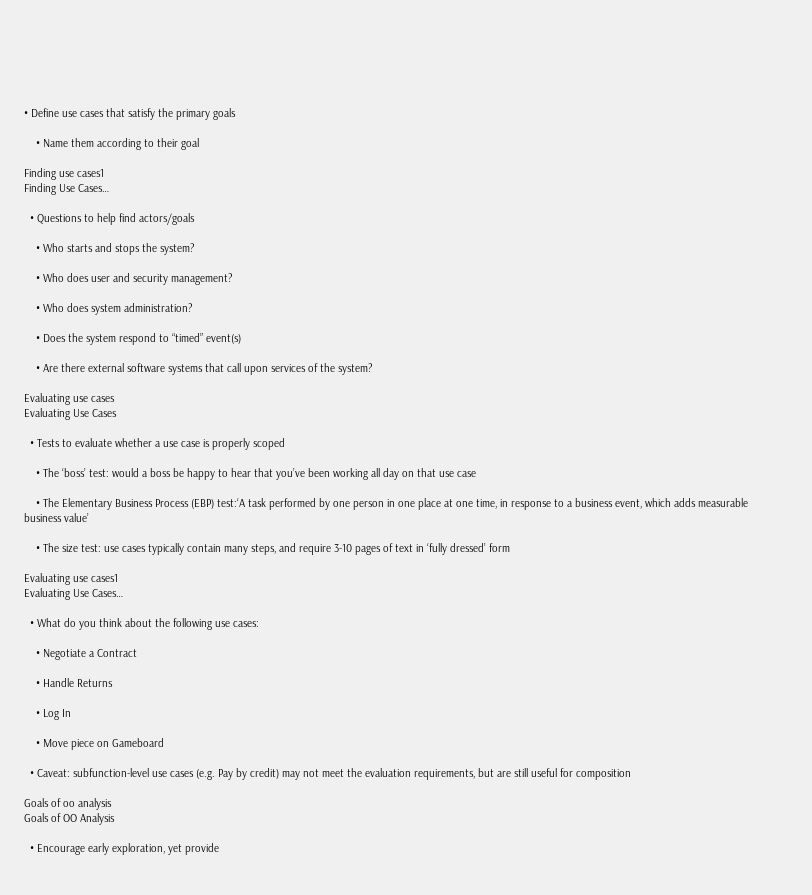• Define use cases that satisfy the primary goals

    • Name them according to their goal

Finding use cases1
Finding Use Cases…

  • Questions to help find actors/goals

    • Who starts and stops the system?

    • Who does user and security management?

    • Who does system administration?

    • Does the system respond to “timed” event(s)

    • Are there external software systems that call upon services of the system?

Evaluating use cases
Evaluating Use Cases

  • Tests to evaluate whether a use case is properly scoped

    • The ‘boss’ test: would a boss be happy to hear that you’ve been working all day on that use case

    • The Elementary Business Process (EBP) test:‘A task performed by one person in one place at one time, in response to a business event, which adds measurable business value’

    • The size test: use cases typically contain many steps, and require 3-10 pages of text in ‘fully dressed’ form

Evaluating use cases1
Evaluating Use Cases…

  • What do you think about the following use cases:

    • Negotiate a Contract

    • Handle Returns

    • Log In

    • Move piece on Gameboard

  • Caveat: subfunction-level use cases (e.g. Pay by credit) may not meet the evaluation requirements, but are still useful for composition

Goals of oo analysis
Goals of OO Analysis

  • Encourage early exploration, yet provide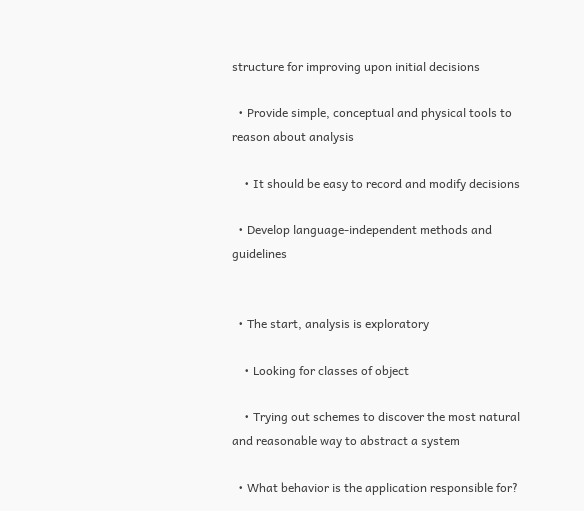structure for improving upon initial decisions

  • Provide simple, conceptual and physical tools to reason about analysis

    • It should be easy to record and modify decisions

  • Develop language-independent methods and guidelines


  • The start, analysis is exploratory

    • Looking for classes of object

    • Trying out schemes to discover the most natural and reasonable way to abstract a system

  • What behavior is the application responsible for?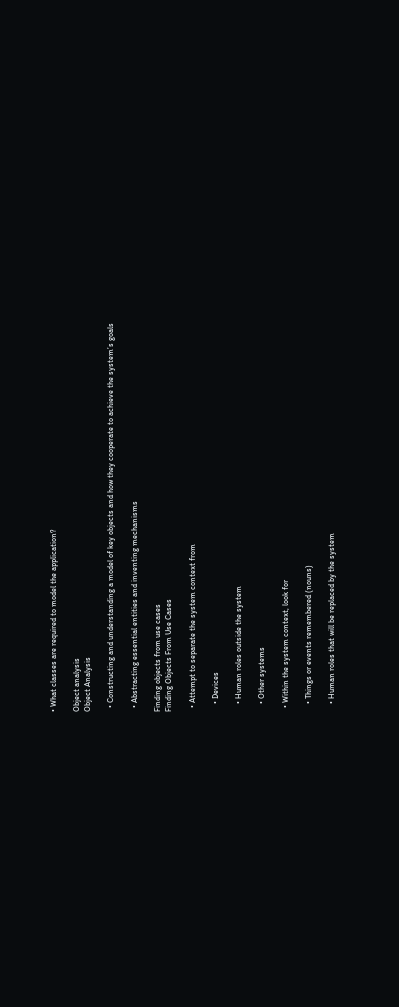• What classes are required to model the application?

Object analysis
Object Analysis

  • Constructing and understanding a model of key objects and how they cooperate to achieve the system’s goals

  • Abstracting essential entities and inventing mechanisms

Finding objects from use cases
Finding Objects From Use Cases

  • Attempt to separate the system context from

    • Devices

    • Human roles outside the system

    • Other systems

  • Within the system context, look for

    • Things or events remembered (nouns)

    • Human roles that will be replaced by the system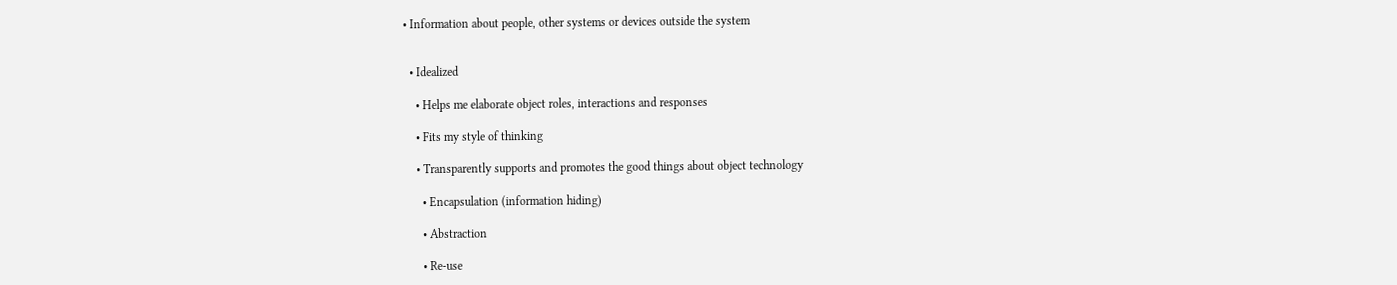• Information about people, other systems or devices outside the system


  • Idealized

    • Helps me elaborate object roles, interactions and responses

    • Fits my style of thinking

    • Transparently supports and promotes the good things about object technology

      • Encapsulation (information hiding)

      • Abstraction

      • Re-use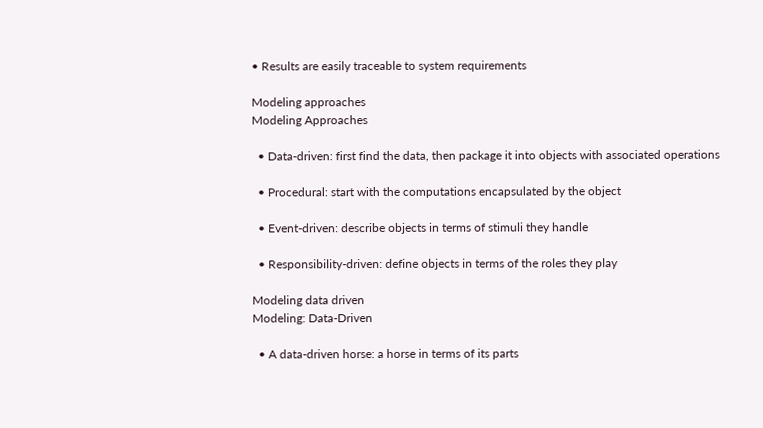• Results are easily traceable to system requirements

Modeling approaches
Modeling Approaches

  • Data-driven: first find the data, then package it into objects with associated operations

  • Procedural: start with the computations encapsulated by the object

  • Event-driven: describe objects in terms of stimuli they handle

  • Responsibility-driven: define objects in terms of the roles they play

Modeling data driven
Modeling: Data-Driven

  • A data-driven horse: a horse in terms of its parts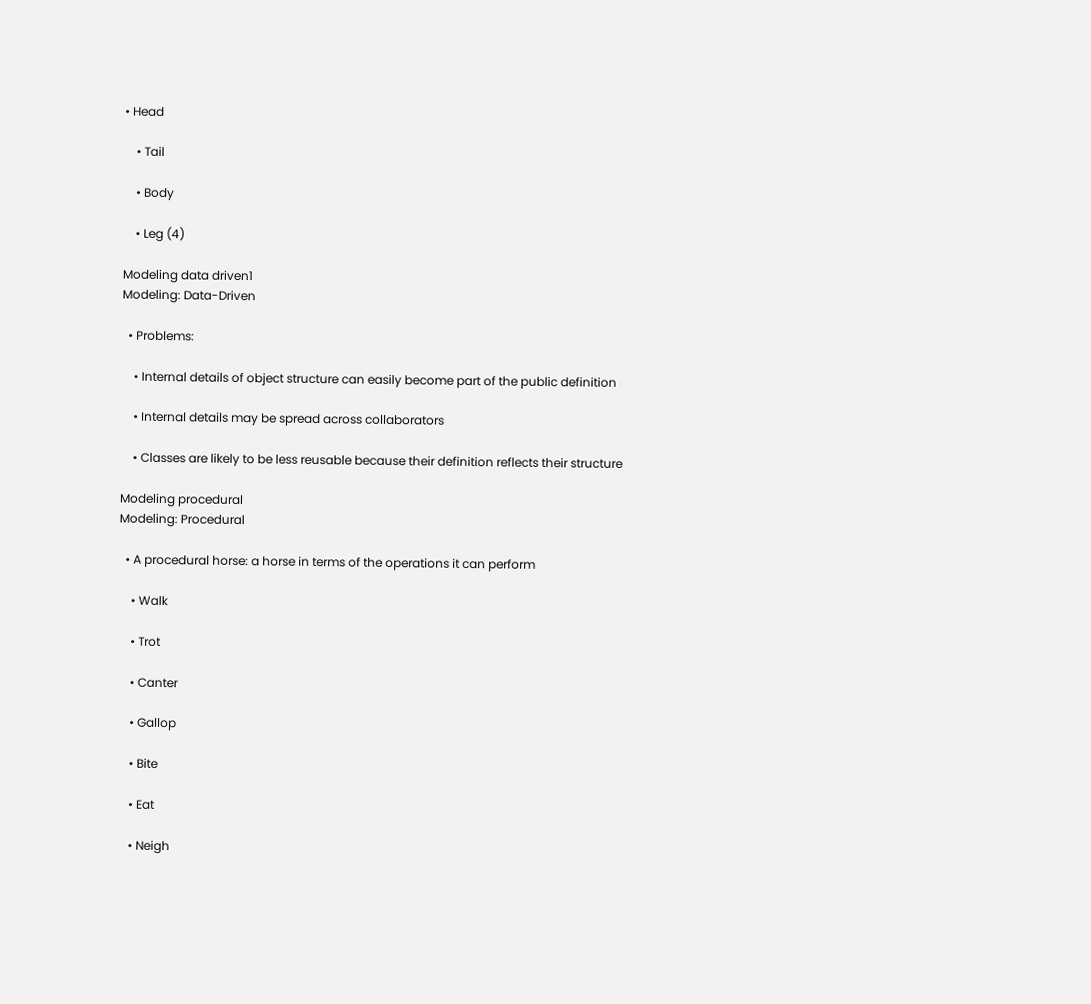• Head

    • Tail

    • Body

    • Leg (4)

Modeling data driven1
Modeling: Data-Driven

  • Problems:

    • Internal details of object structure can easily become part of the public definition

    • Internal details may be spread across collaborators

    • Classes are likely to be less reusable because their definition reflects their structure

Modeling procedural
Modeling: Procedural

  • A procedural horse: a horse in terms of the operations it can perform

    • Walk

    • Trot

    • Canter

    • Gallop

    • Bite

    • Eat

    • Neigh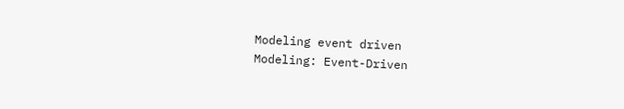Modeling event driven
Modeling: Event-Driven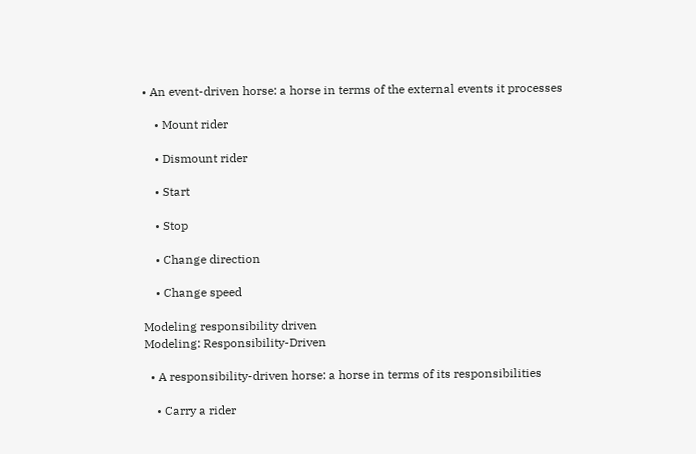• An event-driven horse: a horse in terms of the external events it processes

    • Mount rider

    • Dismount rider

    • Start

    • Stop

    • Change direction

    • Change speed

Modeling responsibility driven
Modeling: Responsibility-Driven

  • A responsibility-driven horse: a horse in terms of its responsibilities

    • Carry a rider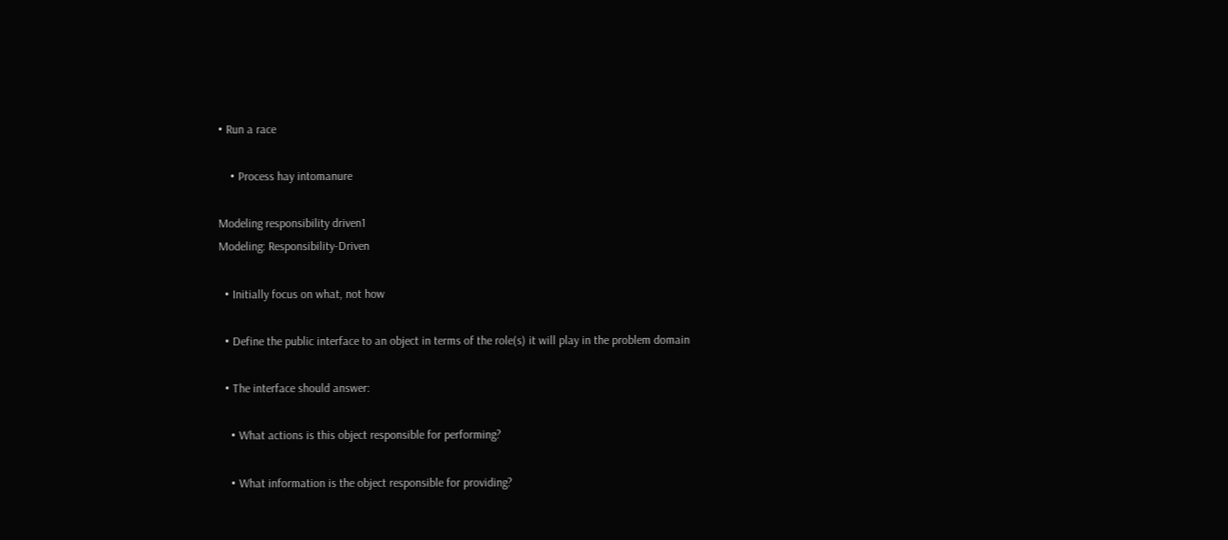• Run a race

    • Process hay intomanure

Modeling responsibility driven1
Modeling: Responsibility-Driven

  • Initially focus on what, not how

  • Define the public interface to an object in terms of the role(s) it will play in the problem domain

  • The interface should answer:

    • What actions is this object responsible for performing?

    • What information is the object responsible for providing?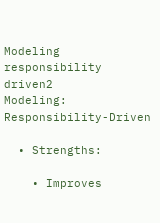Modeling responsibility driven2
Modeling: Responsibility-Driven

  • Strengths:

    • Improves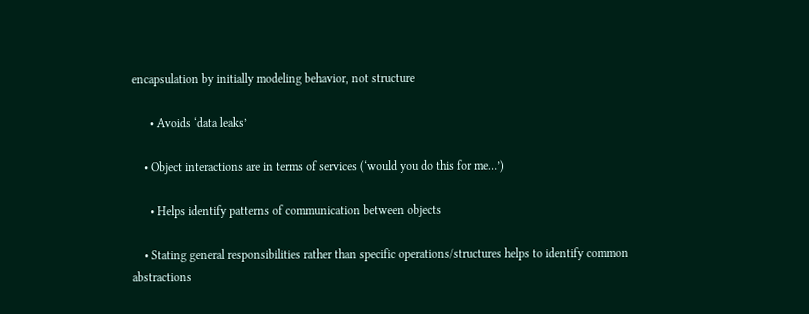encapsulation by initially modeling behavior, not structure

      • Avoids ‘data leaks’

    • Object interactions are in terms of services (‘would you do this for me…’)

      • Helps identify patterns of communication between objects

    • Stating general responsibilities rather than specific operations/structures helps to identify common abstractions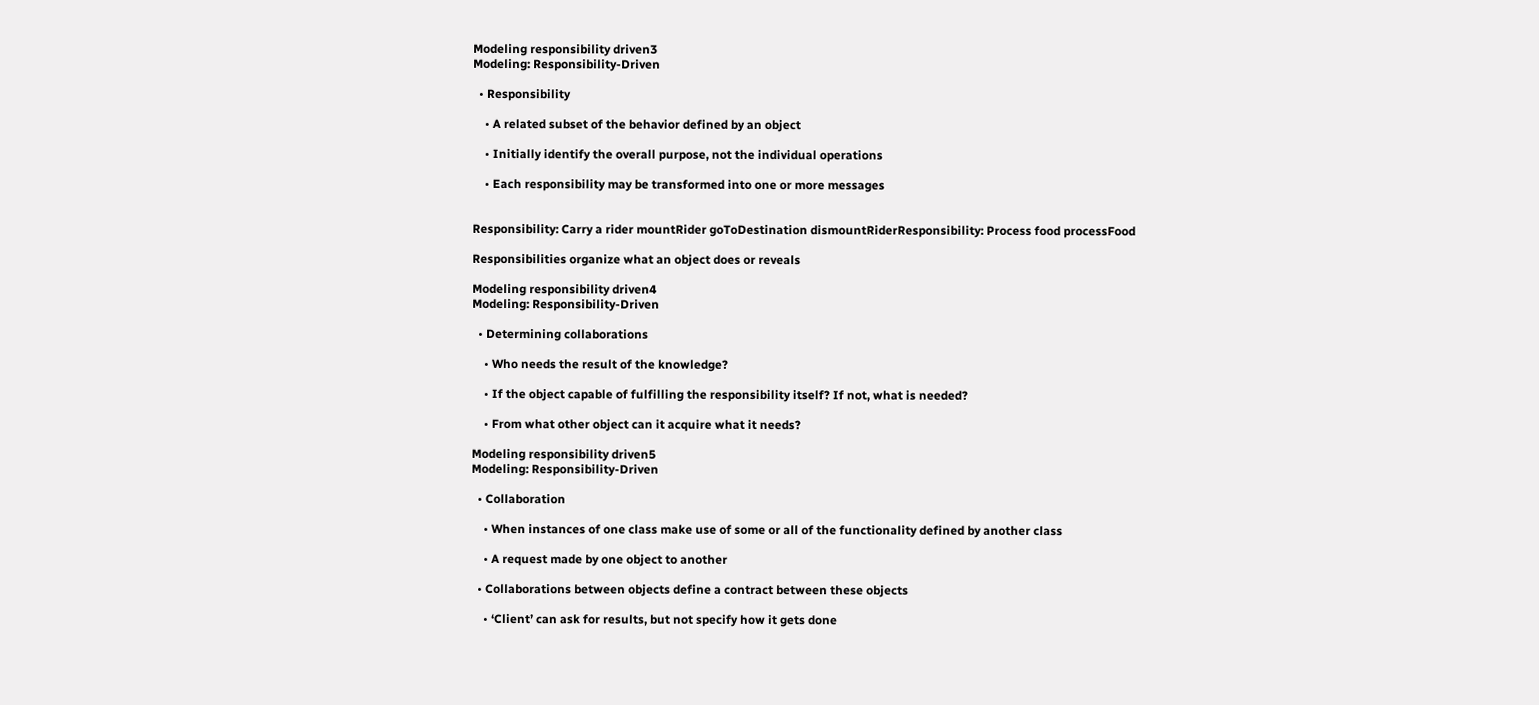Modeling responsibility driven3
Modeling: Responsibility-Driven

  • Responsibility

    • A related subset of the behavior defined by an object

    • Initially identify the overall purpose, not the individual operations

    • Each responsibility may be transformed into one or more messages


Responsibility: Carry a rider mountRider goToDestination dismountRiderResponsibility: Process food processFood

Responsibilities organize what an object does or reveals

Modeling responsibility driven4
Modeling: Responsibility-Driven

  • Determining collaborations

    • Who needs the result of the knowledge?

    • If the object capable of fulfilling the responsibility itself? If not, what is needed?

    • From what other object can it acquire what it needs?

Modeling responsibility driven5
Modeling: Responsibility-Driven

  • Collaboration

    • When instances of one class make use of some or all of the functionality defined by another class

    • A request made by one object to another

  • Collaborations between objects define a contract between these objects

    • ‘Client’ can ask for results, but not specify how it gets done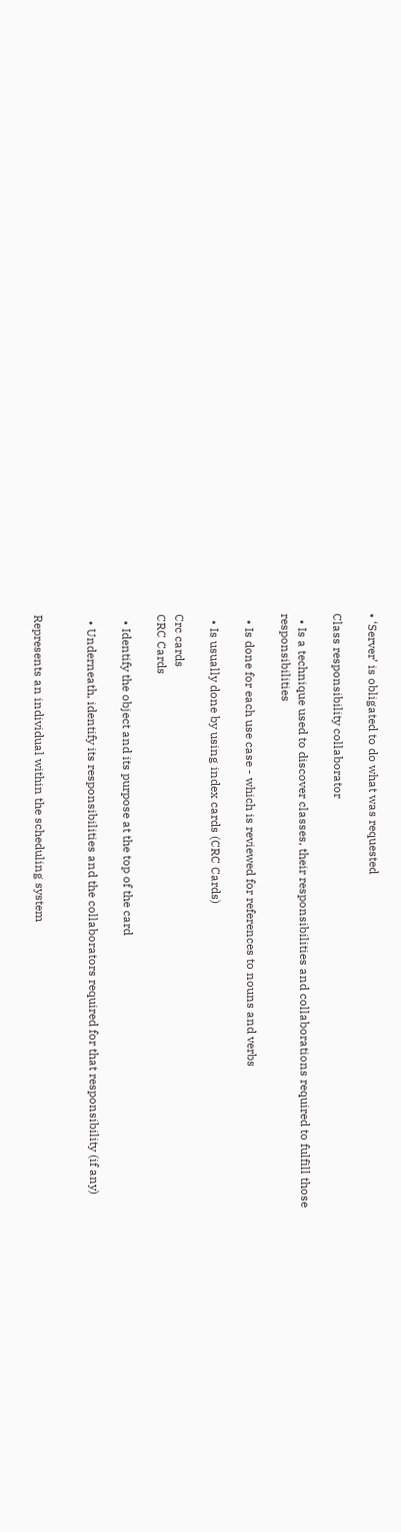• ‘Server’ is obligated to do what was requested

Class responsibility collaborator

  • Is a technique used to discover classes, their responsibilities and collaborations required to fulfill those responsibilities

  • Is done for each use case - which is reviewed for references to nouns and verbs

  • Is usually done by using index cards (CRC Cards)

Crc cards
CRC Cards

  • Identify the object and its purpose at the top of the card

  • Underneath, identify its responsibilities and the collaborators required for that responsibility (if any)


Represents an individual within the scheduling system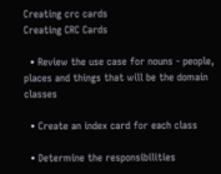Creating crc cards
Creating CRC Cards

  • Review the use case for nouns - people, places and things that will be the domain classes

  • Create an index card for each class

  • Determine the responsibilities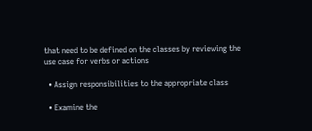that need to be defined on the classes by reviewing the use case for verbs or actions

  • Assign responsibilities to the appropriate class

  • Examine the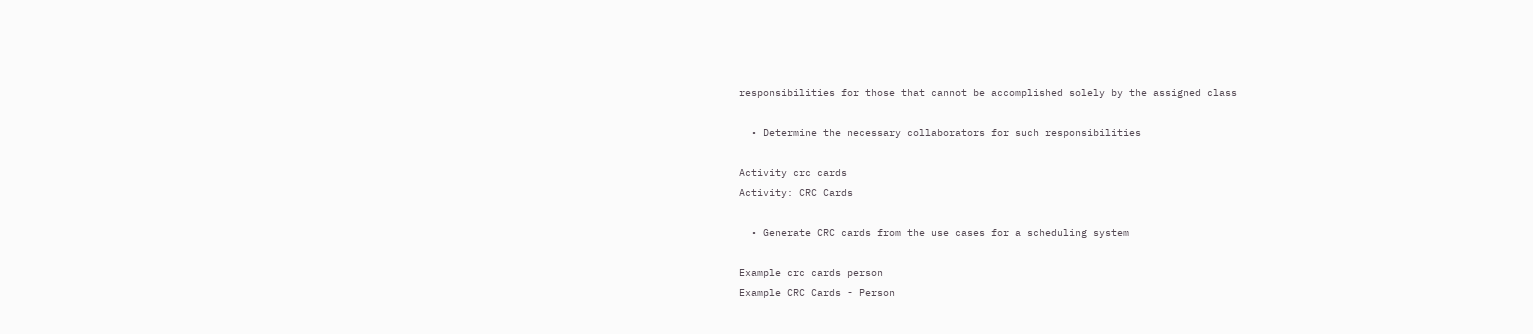responsibilities for those that cannot be accomplished solely by the assigned class

  • Determine the necessary collaborators for such responsibilities

Activity crc cards
Activity: CRC Cards

  • Generate CRC cards from the use cases for a scheduling system

Example crc cards person
Example CRC Cards - Person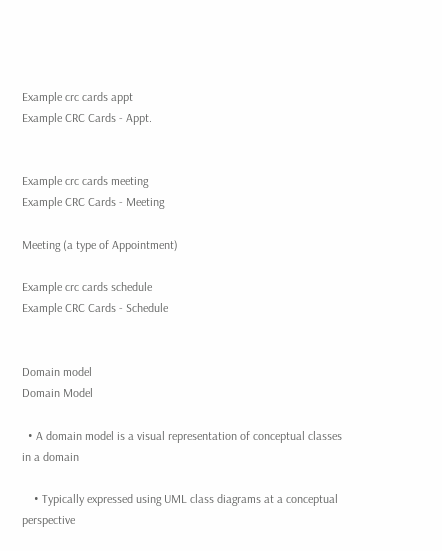Example crc cards appt
Example CRC Cards - Appt.


Example crc cards meeting
Example CRC Cards - Meeting

Meeting (a type of Appointment)

Example crc cards schedule
Example CRC Cards - Schedule


Domain model
Domain Model

  • A domain model is a visual representation of conceptual classes in a domain

    • Typically expressed using UML class diagrams at a conceptual perspective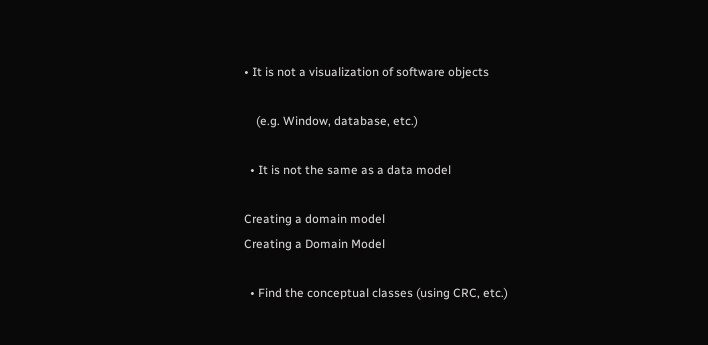• It is not a visualization of software objects

    (e.g. Window, database, etc.)

  • It is not the same as a data model

Creating a domain model
Creating a Domain Model

  • Find the conceptual classes (using CRC, etc.)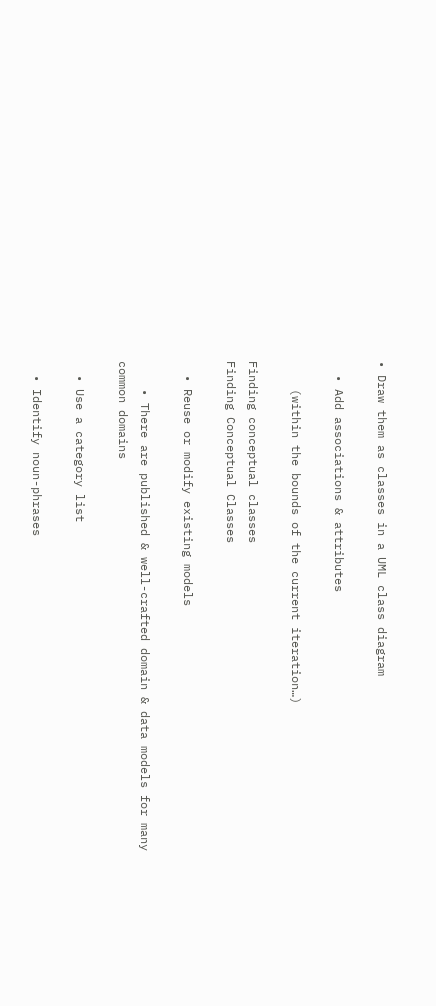• Draw them as classes in a UML class diagram

  • Add associations & attributes

    (within the bounds of the current iteration…)

Finding conceptual classes
Finding Conceptual Classes

  • Reuse or modify existing models

    • There are published & well-crafted domain & data models for many common domains

  • Use a category list

  • Identify noun-phrases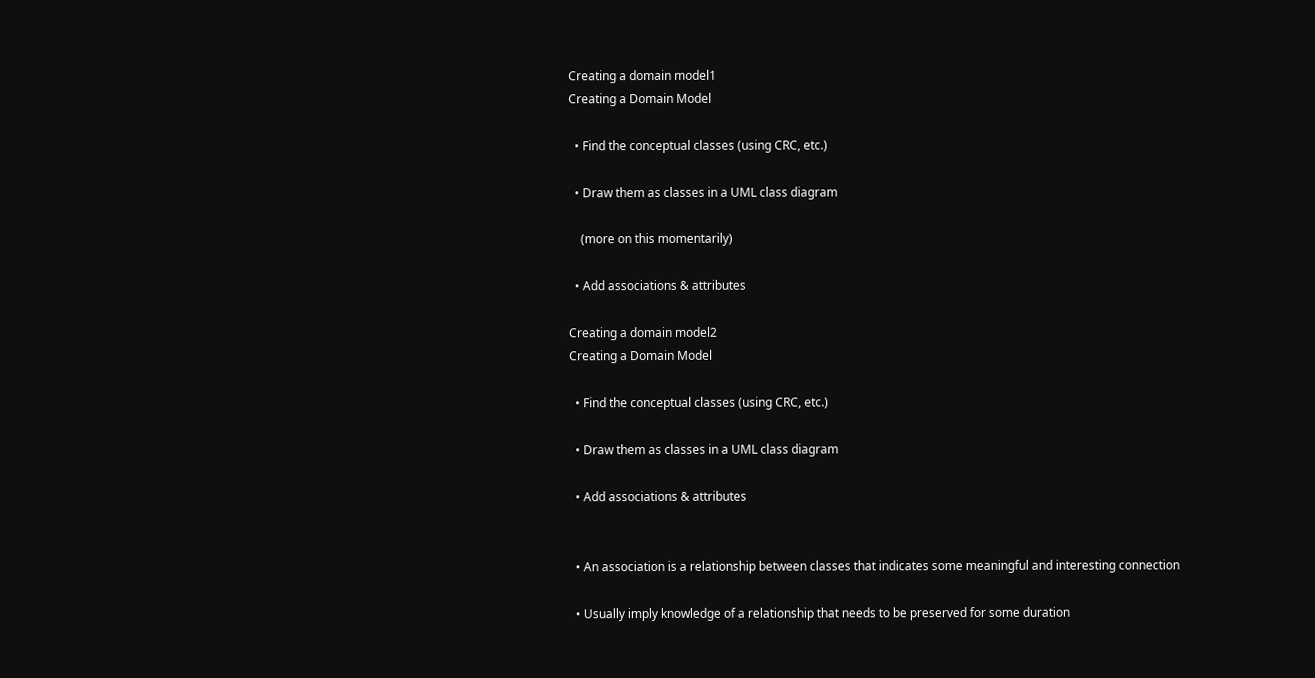Creating a domain model1
Creating a Domain Model

  • Find the conceptual classes (using CRC, etc.)

  • Draw them as classes in a UML class diagram

    (more on this momentarily)

  • Add associations & attributes

Creating a domain model2
Creating a Domain Model

  • Find the conceptual classes (using CRC, etc.)

  • Draw them as classes in a UML class diagram

  • Add associations & attributes


  • An association is a relationship between classes that indicates some meaningful and interesting connection

  • Usually imply knowledge of a relationship that needs to be preserved for some duration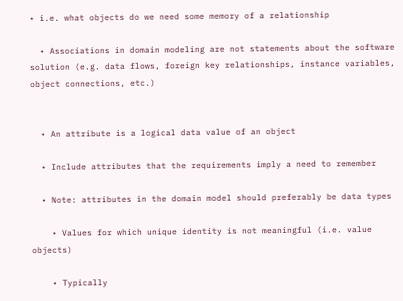• i.e. what objects do we need some memory of a relationship

  • Associations in domain modeling are not statements about the software solution (e.g. data flows, foreign key relationships, instance variables, object connections, etc.)


  • An attribute is a logical data value of an object

  • Include attributes that the requirements imply a need to remember

  • Note: attributes in the domain model should preferably be data types

    • Values for which unique identity is not meaningful (i.e. value objects)

    • Typically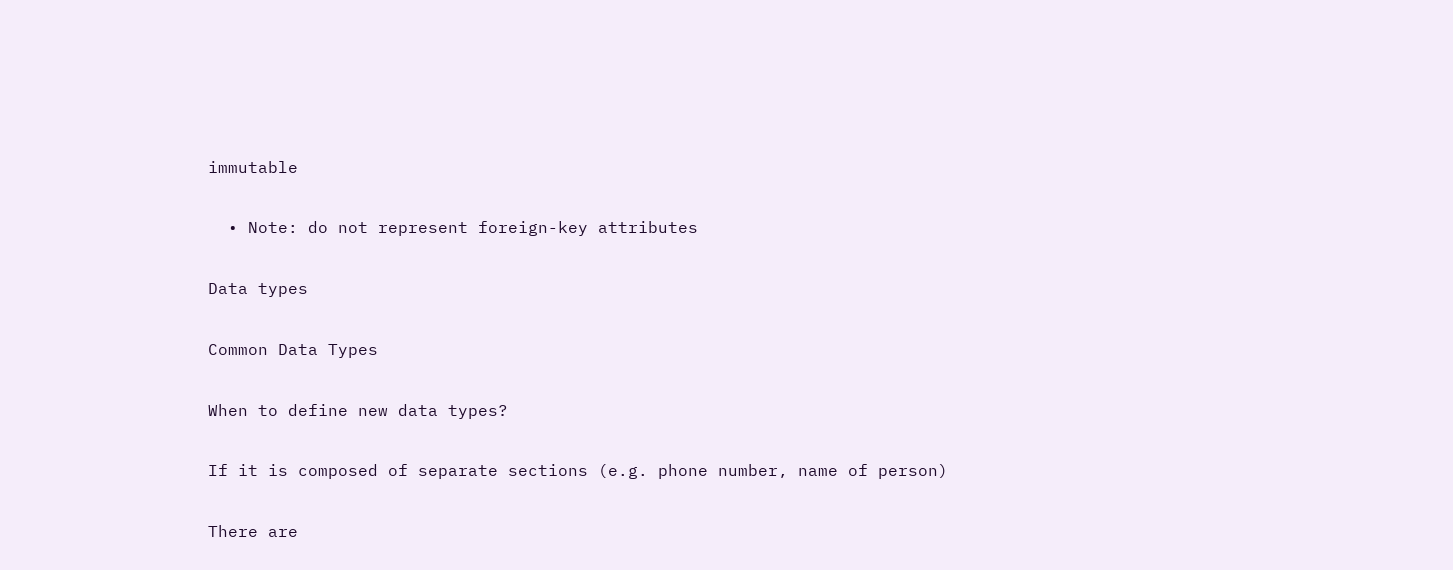immutable

  • Note: do not represent foreign-key attributes

Data types

Common Data Types

When to define new data types?

If it is composed of separate sections (e.g. phone number, name of person)

There are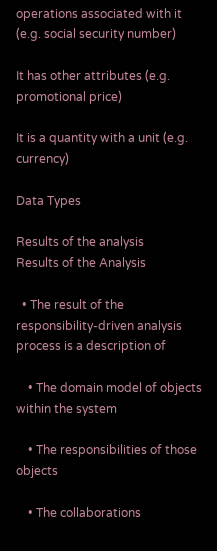operations associated with it (e.g. social security number)

It has other attributes (e.g. promotional price)

It is a quantity with a unit (e.g. currency)

Data Types

Results of the analysis
Results of the Analysis

  • The result of the responsibility-driven analysis process is a description of

    • The domain model of objects within the system

    • The responsibilities of those objects

    • The collaborations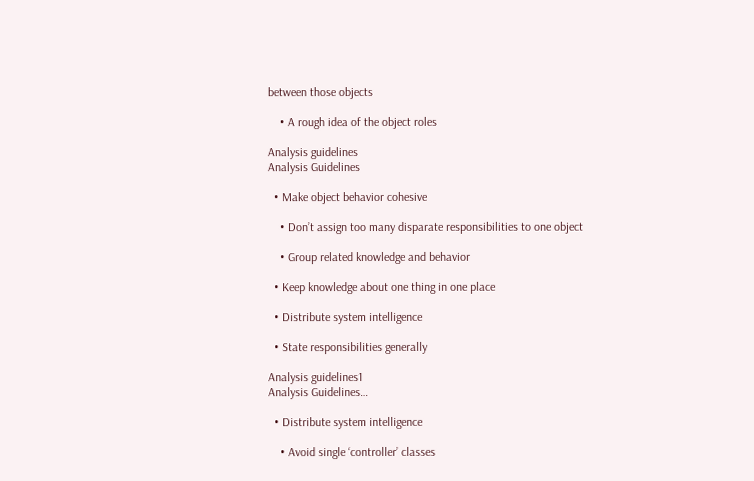between those objects

    • A rough idea of the object roles

Analysis guidelines
Analysis Guidelines

  • Make object behavior cohesive

    • Don’t assign too many disparate responsibilities to one object

    • Group related knowledge and behavior

  • Keep knowledge about one thing in one place

  • Distribute system intelligence

  • State responsibilities generally

Analysis guidelines1
Analysis Guidelines…

  • Distribute system intelligence

    • Avoid single ‘controller’ classes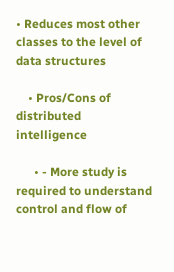• Reduces most other classes to the level of data structures

    • Pros/Cons of distributed intelligence

      • - More study is required to understand control and flow of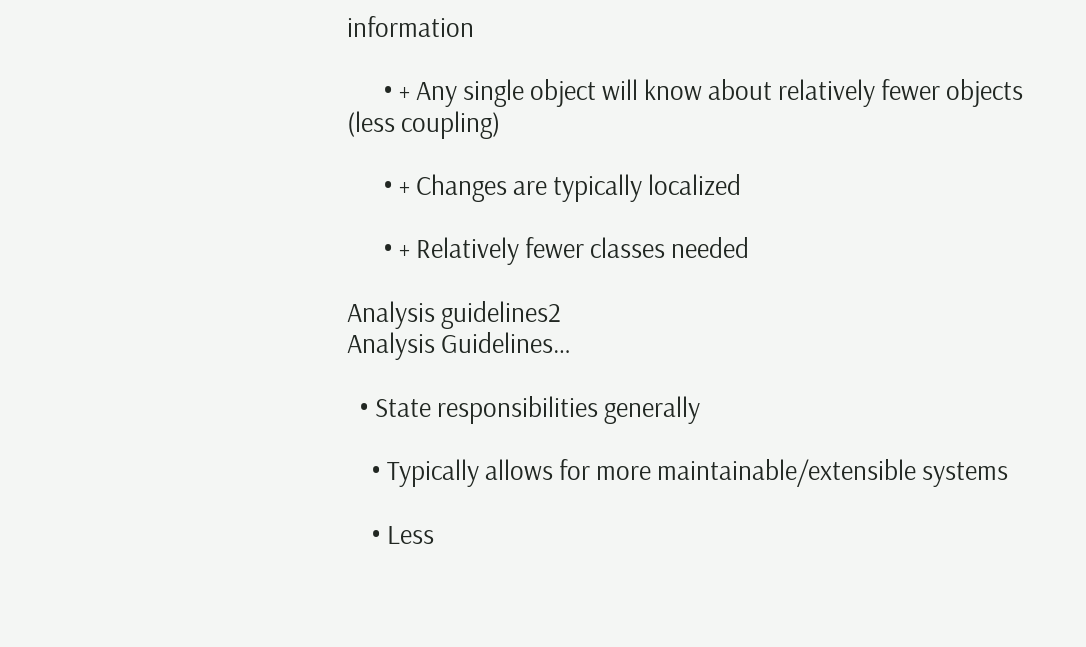information

      • + Any single object will know about relatively fewer objects (less coupling)

      • + Changes are typically localized

      • + Relatively fewer classes needed

Analysis guidelines2
Analysis Guidelines…

  • State responsibilities generally

    • Typically allows for more maintainable/extensible systems

    • Less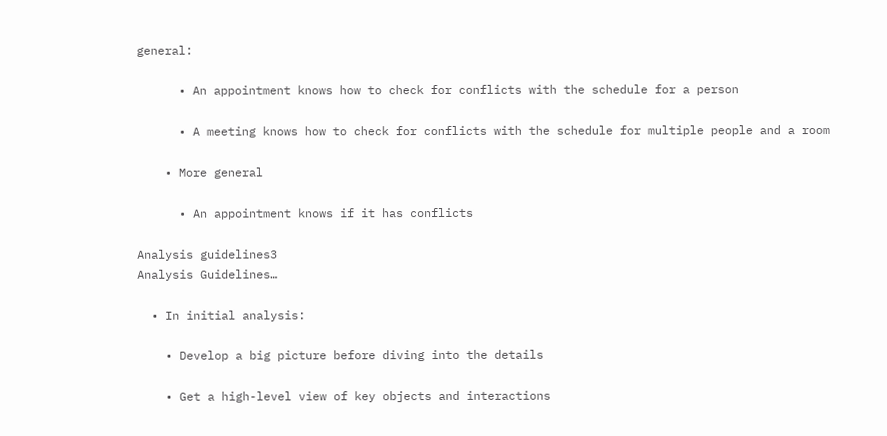general:

      • An appointment knows how to check for conflicts with the schedule for a person

      • A meeting knows how to check for conflicts with the schedule for multiple people and a room

    • More general

      • An appointment knows if it has conflicts

Analysis guidelines3
Analysis Guidelines…

  • In initial analysis:

    • Develop a big picture before diving into the details

    • Get a high-level view of key objects and interactions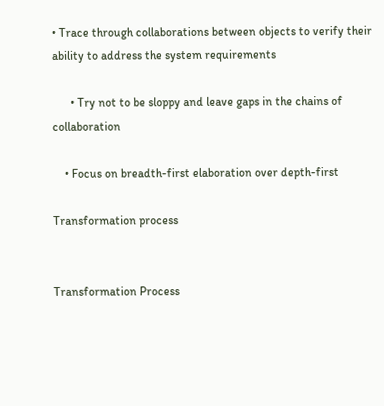• Trace through collaborations between objects to verify their ability to address the system requirements

      • Try not to be sloppy and leave gaps in the chains of collaboration

    • Focus on breadth-first elaboration over depth-first

Transformation process


Transformation Process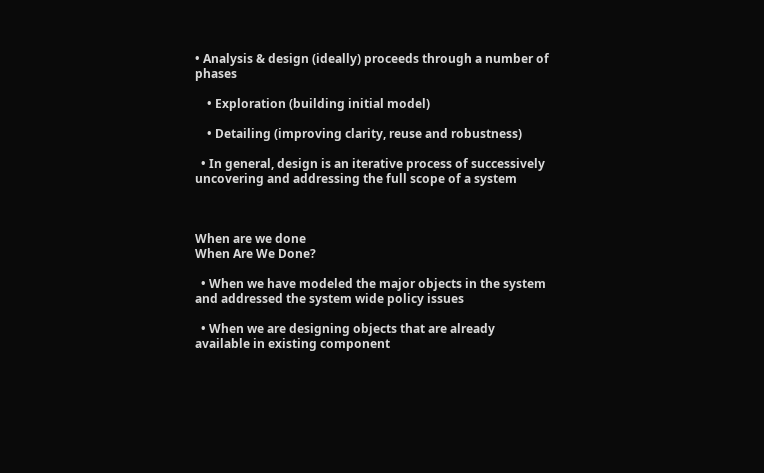• Analysis & design (ideally) proceeds through a number of phases

    • Exploration (building initial model)

    • Detailing (improving clarity, reuse and robustness)

  • In general, design is an iterative process of successively uncovering and addressing the full scope of a system



When are we done
When Are We Done?

  • When we have modeled the major objects in the system and addressed the system wide policy issues

  • When we are designing objects that are already available in existing component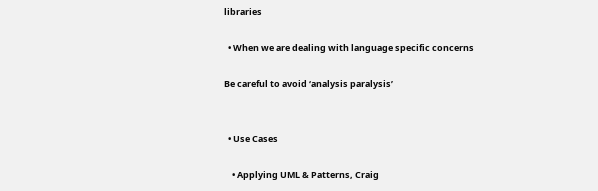libraries

  • When we are dealing with language specific concerns

Be careful to avoid ‘analysis paralysis’


  • Use Cases

    • Applying UML & Patterns, Craig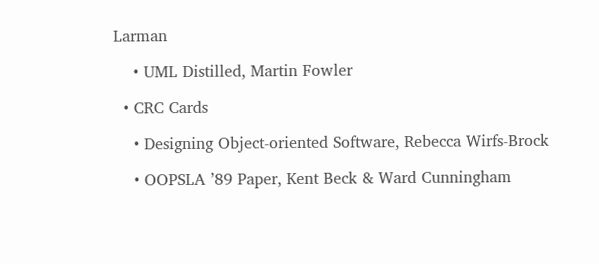Larman

    • UML Distilled, Martin Fowler

  • CRC Cards

    • Designing Object-oriented Software, Rebecca Wirfs-Brock

    • OOPSLA ’89 Paper, Kent Beck & Ward Cunningham